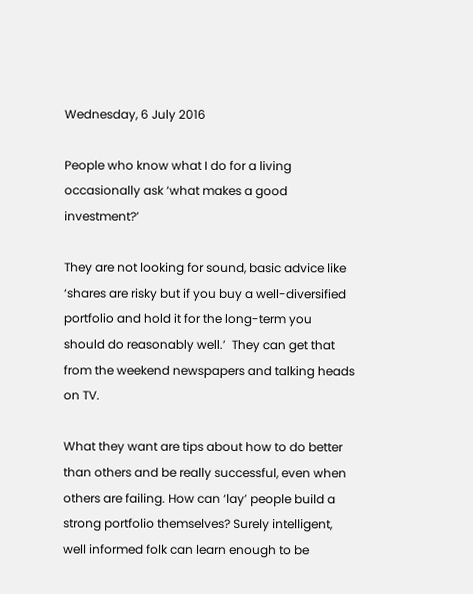Wednesday, 6 July 2016

People who know what I do for a living occasionally ask ‘what makes a good investment?’

They are not looking for sound, basic advice like ‘shares are risky but if you buy a well-diversified portfolio and hold it for the long-term you should do reasonably well.’  They can get that from the weekend newspapers and talking heads on TV.

What they want are tips about how to do better than others and be really successful, even when others are failing. How can ‘lay’ people build a strong portfolio themselves? Surely intelligent, well informed folk can learn enough to be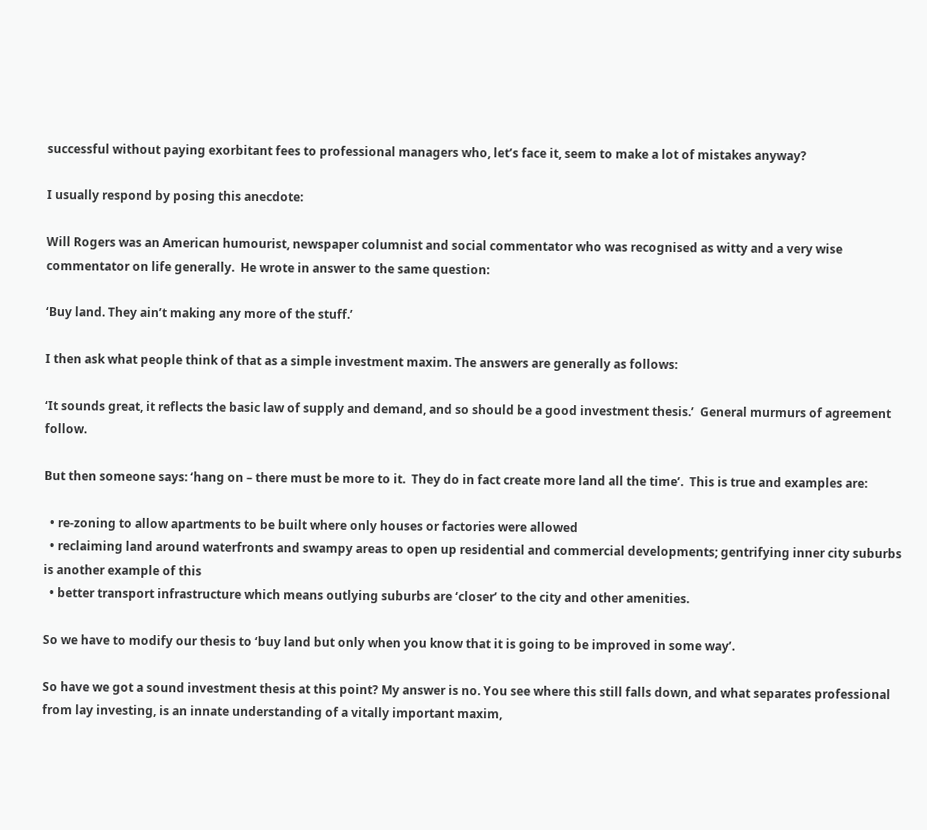successful without paying exorbitant fees to professional managers who, let’s face it, seem to make a lot of mistakes anyway?

I usually respond by posing this anecdote:

Will Rogers was an American humourist, newspaper columnist and social commentator who was recognised as witty and a very wise commentator on life generally.  He wrote in answer to the same question:

‘Buy land. They ain’t making any more of the stuff.’

I then ask what people think of that as a simple investment maxim. The answers are generally as follows:

‘It sounds great, it reflects the basic law of supply and demand, and so should be a good investment thesis.’  General murmurs of agreement follow.

But then someone says: ‘hang on – there must be more to it.  They do in fact create more land all the time’.  This is true and examples are:

  • re-zoning to allow apartments to be built where only houses or factories were allowed
  • reclaiming land around waterfronts and swampy areas to open up residential and commercial developments; gentrifying inner city suburbs is another example of this
  • better transport infrastructure which means outlying suburbs are ‘closer’ to the city and other amenities.

So we have to modify our thesis to ‘buy land but only when you know that it is going to be improved in some way’.

So have we got a sound investment thesis at this point? My answer is no. You see where this still falls down, and what separates professional from lay investing, is an innate understanding of a vitally important maxim,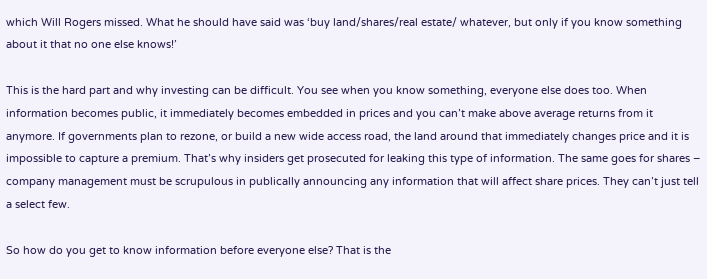which Will Rogers missed. What he should have said was ‘buy land/shares/real estate/ whatever, but only if you know something about it that no one else knows!’

This is the hard part and why investing can be difficult. You see when you know something, everyone else does too. When information becomes public, it immediately becomes embedded in prices and you can’t make above average returns from it anymore. If governments plan to rezone, or build a new wide access road, the land around that immediately changes price and it is impossible to capture a premium. That’s why insiders get prosecuted for leaking this type of information. The same goes for shares – company management must be scrupulous in publically announcing any information that will affect share prices. They can’t just tell a select few.

So how do you get to know information before everyone else? That is the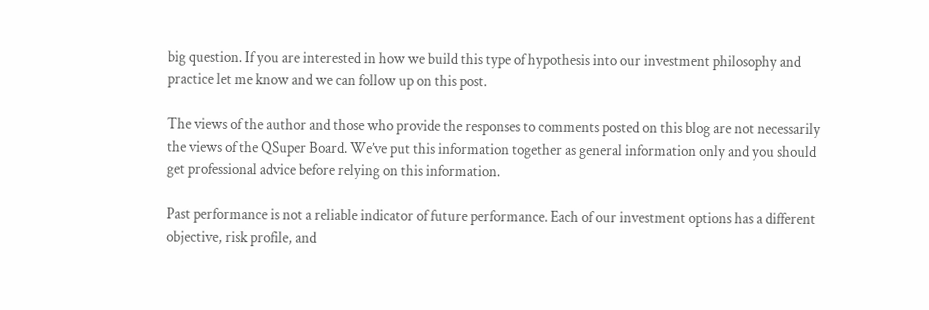big question. If you are interested in how we build this type of hypothesis into our investment philosophy and practice let me know and we can follow up on this post.

The views of the author and those who provide the responses to comments posted on this blog are not necessarily the views of the QSuper Board. We’ve put this information together as general information only and you should get professional advice before relying on this information.

Past performance is not a reliable indicator of future performance. Each of our investment options has a different objective, risk profile, and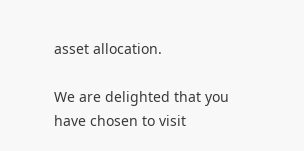asset allocation.

We are delighted that you have chosen to visit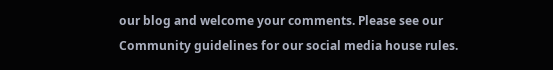our blog and welcome your comments. Please see our Community guidelines for our social media house rules.